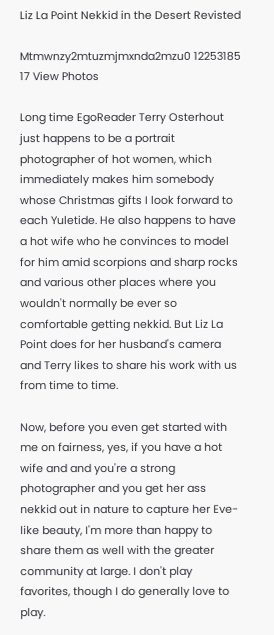Liz La Point Nekkid in the Desert Revisted

Mtmwnzy2mtuzmjmxnda2mzu0 12253185 17 View Photos

Long time EgoReader Terry Osterhout just happens to be a portrait photographer of hot women, which immediately makes him somebody whose Christmas gifts I look forward to each Yuletide. He also happens to have a hot wife who he convinces to model for him amid scorpions and sharp rocks and various other places where you wouldn't normally be ever so comfortable getting nekkid. But Liz La Point does for her husband's camera and Terry likes to share his work with us from time to time.

Now, before you even get started with me on fairness, yes, if you have a hot wife and and you're a strong photographer and you get her ass nekkid out in nature to capture her Eve-like beauty, I'm more than happy to share them as well with the greater community at large. I don't play favorites, though I do generally love to play.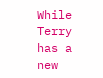While Terry has a new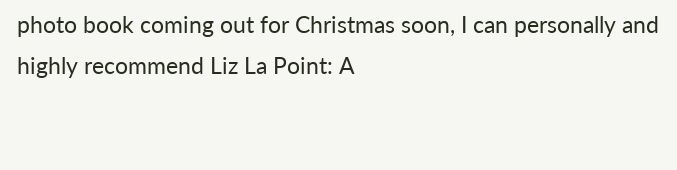photo book coming out for Christmas soon, I can personally and highly recommend Liz La Point: A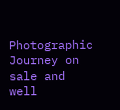Photographic Journey on sale and well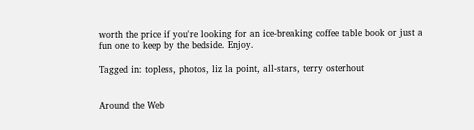worth the price if you're looking for an ice-breaking coffee table book or just a fun one to keep by the bedside. Enjoy.

Tagged in: topless, photos, liz la point, all-stars, terry osterhout


Around the Web